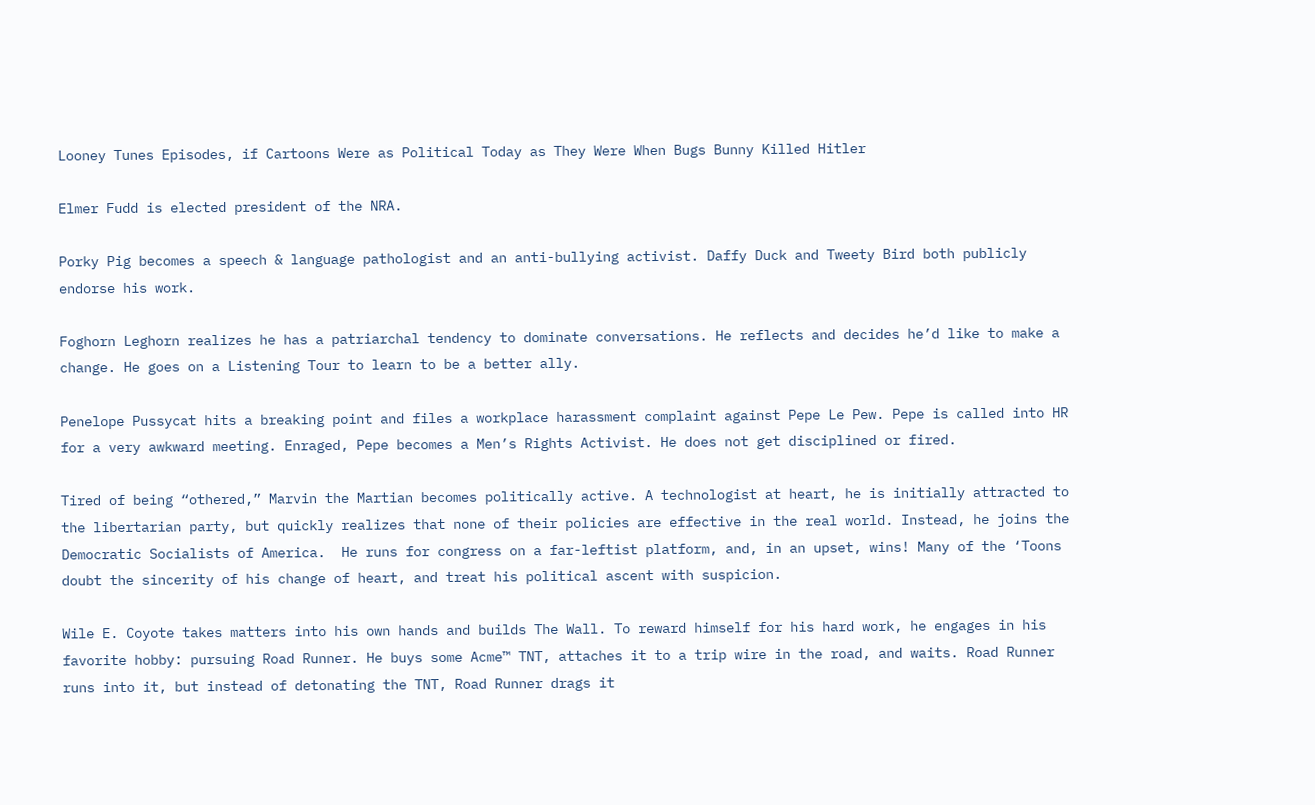Looney Tunes Episodes, if Cartoons Were as Political Today as They Were When Bugs Bunny Killed Hitler

Elmer Fudd is elected president of the NRA.

Porky Pig becomes a speech & language pathologist and an anti-bullying activist. Daffy Duck and Tweety Bird both publicly endorse his work.

Foghorn Leghorn realizes he has a patriarchal tendency to dominate conversations. He reflects and decides he’d like to make a change. He goes on a Listening Tour to learn to be a better ally.

Penelope Pussycat hits a breaking point and files a workplace harassment complaint against Pepe Le Pew. Pepe is called into HR for a very awkward meeting. Enraged, Pepe becomes a Men’s Rights Activist. He does not get disciplined or fired.

Tired of being “othered,” Marvin the Martian becomes politically active. A technologist at heart, he is initially attracted to the libertarian party, but quickly realizes that none of their policies are effective in the real world. Instead, he joins the Democratic Socialists of America.  He runs for congress on a far-leftist platform, and, in an upset, wins! Many of the ‘Toons doubt the sincerity of his change of heart, and treat his political ascent with suspicion.

Wile E. Coyote takes matters into his own hands and builds The Wall. To reward himself for his hard work, he engages in his favorite hobby: pursuing Road Runner. He buys some Acme™ TNT, attaches it to a trip wire in the road, and waits. Road Runner runs into it, but instead of detonating the TNT, Road Runner drags it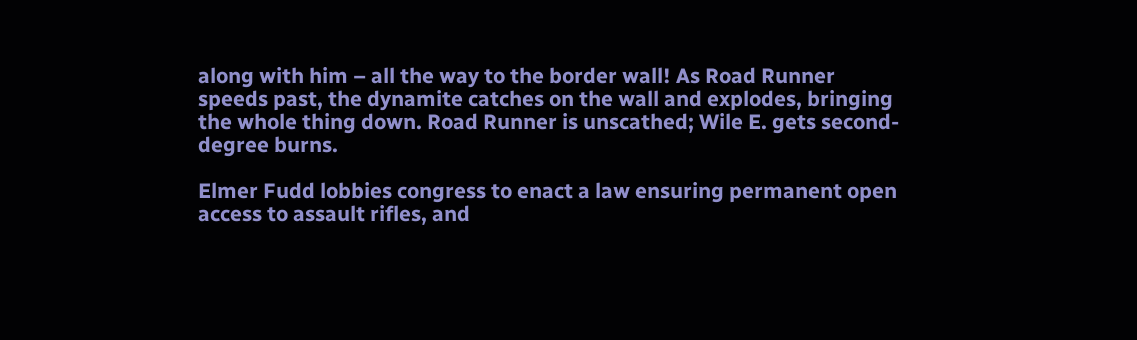along with him – all the way to the border wall! As Road Runner speeds past, the dynamite catches on the wall and explodes, bringing the whole thing down. Road Runner is unscathed; Wile E. gets second-degree burns.

Elmer Fudd lobbies congress to enact a law ensuring permanent open access to assault rifles, and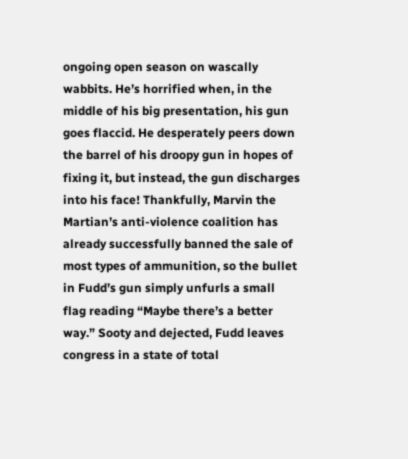ongoing open season on wascally wabbits. He’s horrified when, in the middle of his big presentation, his gun goes flaccid. He desperately peers down the barrel of his droopy gun in hopes of fixing it, but instead, the gun discharges into his face! Thankfully, Marvin the Martian’s anti-violence coalition has already successfully banned the sale of most types of ammunition, so the bullet in Fudd’s gun simply unfurls a small flag reading “Maybe there’s a better way.” Sooty and dejected, Fudd leaves congress in a state of total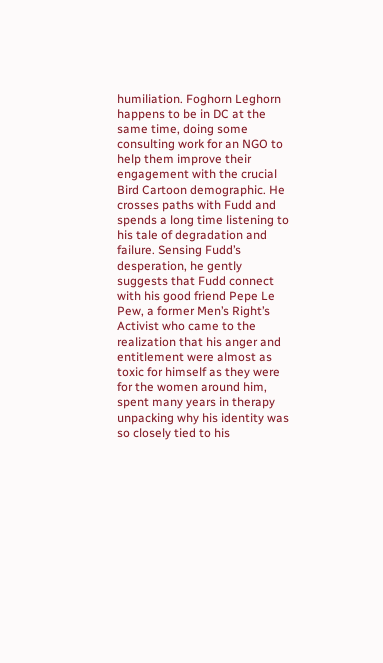humiliation. Foghorn Leghorn happens to be in DC at the same time, doing some consulting work for an NGO to help them improve their engagement with the crucial Bird Cartoon demographic. He crosses paths with Fudd and spends a long time listening to his tale of degradation and failure. Sensing Fudd’s desperation, he gently suggests that Fudd connect with his good friend Pepe Le Pew, a former Men’s Right’s Activist who came to the realization that his anger and entitlement were almost as toxic for himself as they were for the women around him, spent many years in therapy unpacking why his identity was so closely tied to his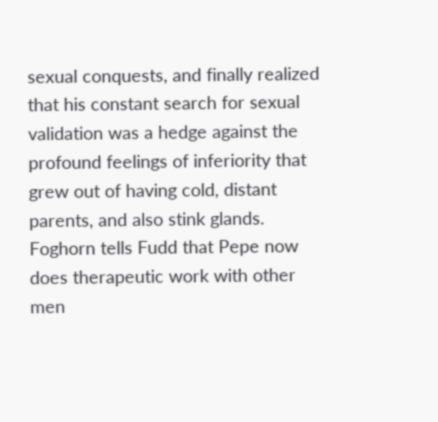sexual conquests, and finally realized that his constant search for sexual validation was a hedge against the profound feelings of inferiority that grew out of having cold, distant parents, and also stink glands. Foghorn tells Fudd that Pepe now does therapeutic work with other men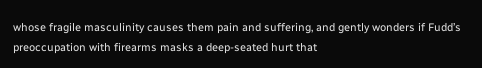whose fragile masculinity causes them pain and suffering, and gently wonders if Fudd’s preoccupation with firearms masks a deep-seated hurt that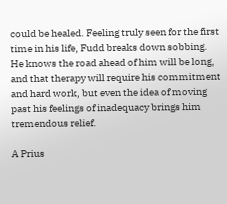could be healed. Feeling truly seen for the first time in his life, Fudd breaks down sobbing. He knows the road ahead of him will be long, and that therapy will require his commitment and hard work, but even the idea of moving past his feelings of inadequacy brings him tremendous relief.

A Prius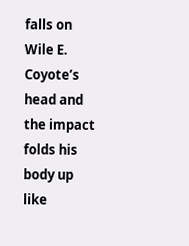falls on Wile E. Coyote’s head and the impact folds his body up like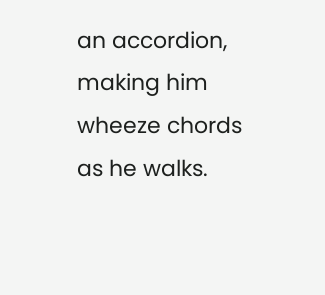an accordion, making him wheeze chords as he walks.